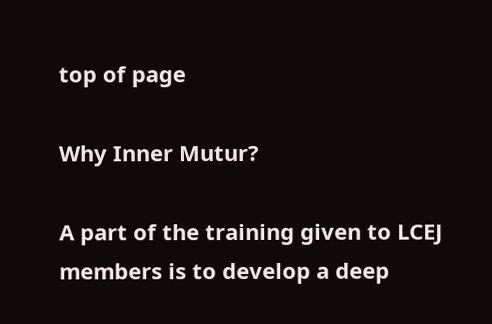top of page

Why Inner Mutur?

A part of the training given to LCEJ members is to develop a deep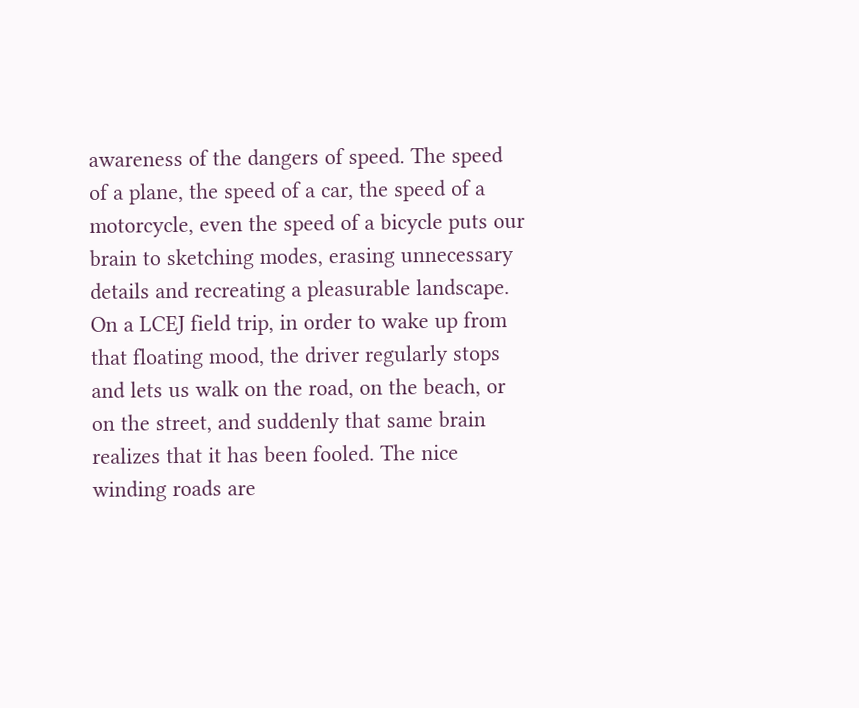awareness of the dangers of speed. The speed of a plane, the speed of a car, the speed of a motorcycle, even the speed of a bicycle puts our brain to sketching modes, erasing unnecessary details and recreating a pleasurable landscape. On a LCEJ field trip, in order to wake up from that floating mood, the driver regularly stops and lets us walk on the road, on the beach, or on the street, and suddenly that same brain realizes that it has been fooled. The nice winding roads are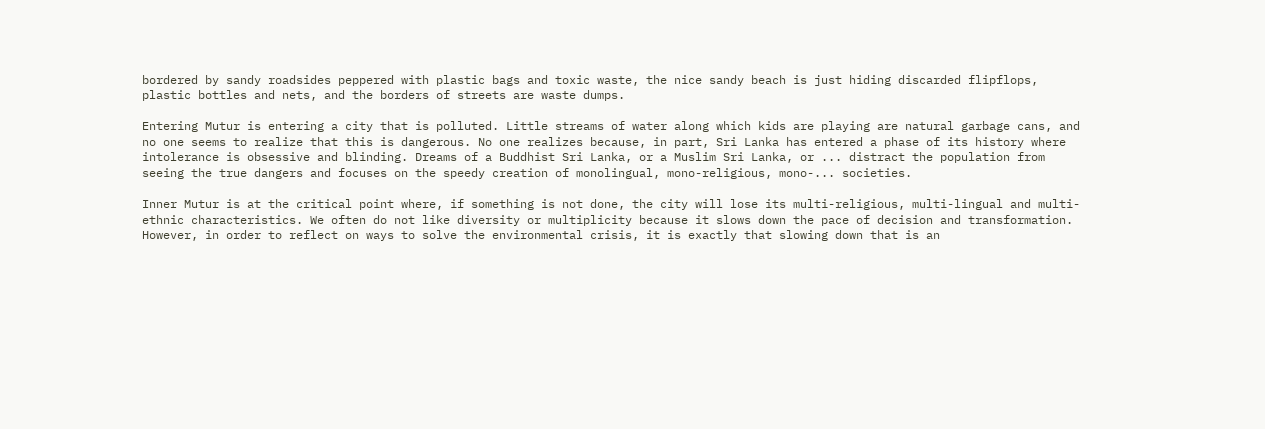bordered by sandy roadsides peppered with plastic bags and toxic waste, the nice sandy beach is just hiding discarded flipflops, plastic bottles and nets, and the borders of streets are waste dumps.

Entering Mutur is entering a city that is polluted. Little streams of water along which kids are playing are natural garbage cans, and no one seems to realize that this is dangerous. No one realizes because, in part, Sri Lanka has entered a phase of its history where intolerance is obsessive and blinding. Dreams of a Buddhist Sri Lanka, or a Muslim Sri Lanka, or ... distract the population from seeing the true dangers and focuses on the speedy creation of monolingual, mono-religious, mono-... societies.

Inner Mutur is at the critical point where, if something is not done, the city will lose its multi-religious, multi-lingual and multi-ethnic characteristics. We often do not like diversity or multiplicity because it slows down the pace of decision and transformation. However, in order to reflect on ways to solve the environmental crisis, it is exactly that slowing down that is an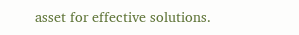asset for effective solutions.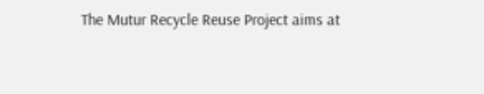The Mutur Recycle Reuse Project aims at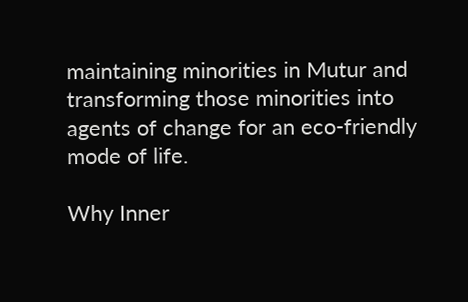maintaining minorities in Mutur and transforming those minorities into agents of change for an eco-friendly mode of life.

Why Inner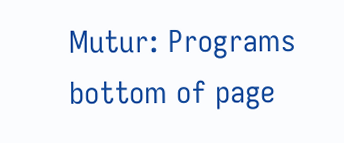Mutur: Programs
bottom of page